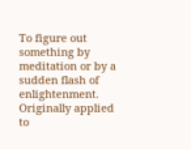To figure out something by meditation or by a sudden flash of enlightenment. Originally applied to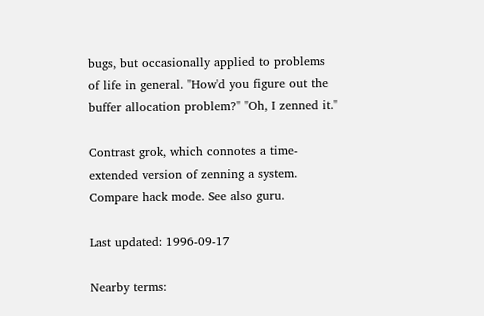bugs, but occasionally applied to problems of life in general. "How'd you figure out the buffer allocation problem?" "Oh, I zenned it."

Contrast grok, which connotes a time-extended version of zenning a system. Compare hack mode. See also guru.

Last updated: 1996-09-17

Nearby terms: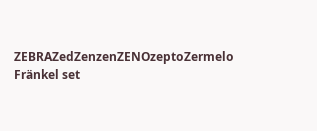ZEBRAZedZenzenZENOzeptoZermelo Fränkel set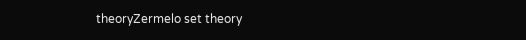theoryZermelo set theory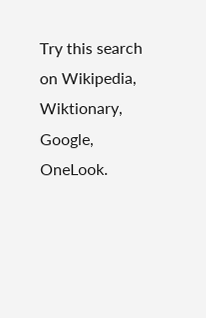Try this search on Wikipedia, Wiktionary, Google, OneLook.